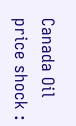Canada Oil price shock :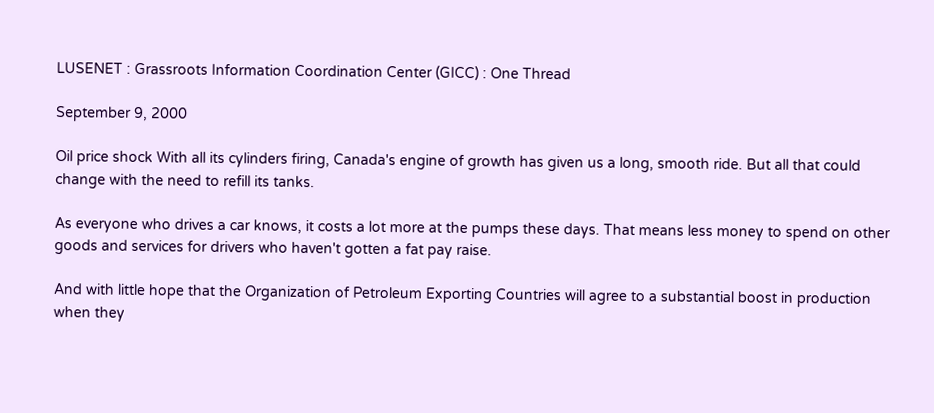LUSENET : Grassroots Information Coordination Center (GICC) : One Thread

September 9, 2000

Oil price shock With all its cylinders firing, Canada's engine of growth has given us a long, smooth ride. But all that could change with the need to refill its tanks.

As everyone who drives a car knows, it costs a lot more at the pumps these days. That means less money to spend on other goods and services for drivers who haven't gotten a fat pay raise.

And with little hope that the Organization of Petroleum Exporting Countries will agree to a substantial boost in production when they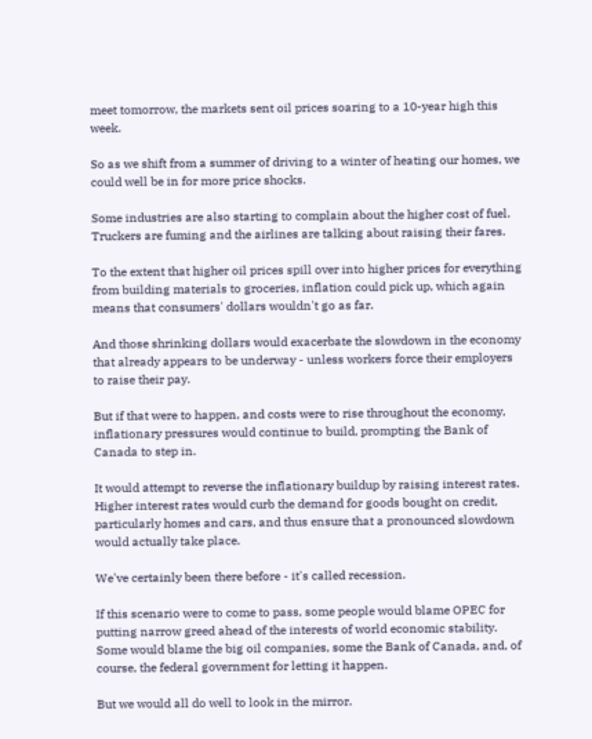meet tomorrow, the markets sent oil prices soaring to a 10-year high this week.

So as we shift from a summer of driving to a winter of heating our homes, we could well be in for more price shocks.

Some industries are also starting to complain about the higher cost of fuel. Truckers are fuming and the airlines are talking about raising their fares.

To the extent that higher oil prices spill over into higher prices for everything from building materials to groceries, inflation could pick up, which again means that consumers' dollars wouldn't go as far.

And those shrinking dollars would exacerbate the slowdown in the economy that already appears to be underway - unless workers force their employers to raise their pay.

But if that were to happen, and costs were to rise throughout the economy, inflationary pressures would continue to build, prompting the Bank of Canada to step in.

It would attempt to reverse the inflationary buildup by raising interest rates. Higher interest rates would curb the demand for goods bought on credit, particularly homes and cars, and thus ensure that a pronounced slowdown would actually take place.

We've certainly been there before - it's called recession.

If this scenario were to come to pass, some people would blame OPEC for putting narrow greed ahead of the interests of world economic stability. Some would blame the big oil companies, some the Bank of Canada, and, of course, the federal government for letting it happen.

But we would all do well to look in the mirror.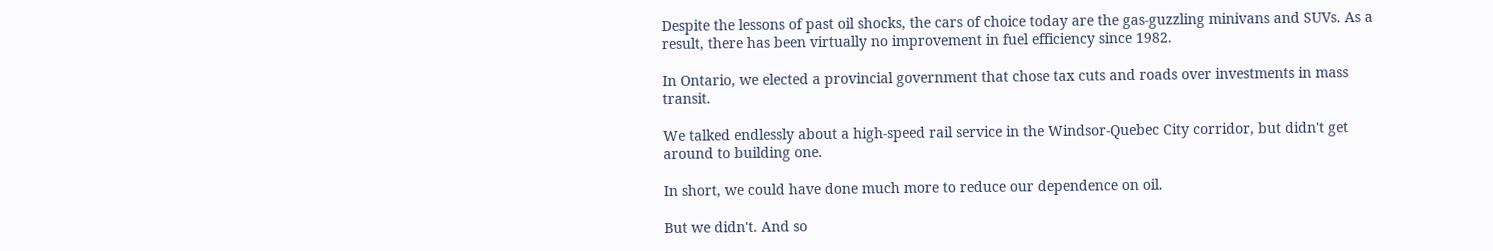Despite the lessons of past oil shocks, the cars of choice today are the gas-guzzling minivans and SUVs. As a result, there has been virtually no improvement in fuel efficiency since 1982.

In Ontario, we elected a provincial government that chose tax cuts and roads over investments in mass transit.

We talked endlessly about a high-speed rail service in the Windsor-Quebec City corridor, but didn't get around to building one.

In short, we could have done much more to reduce our dependence on oil.

But we didn't. And so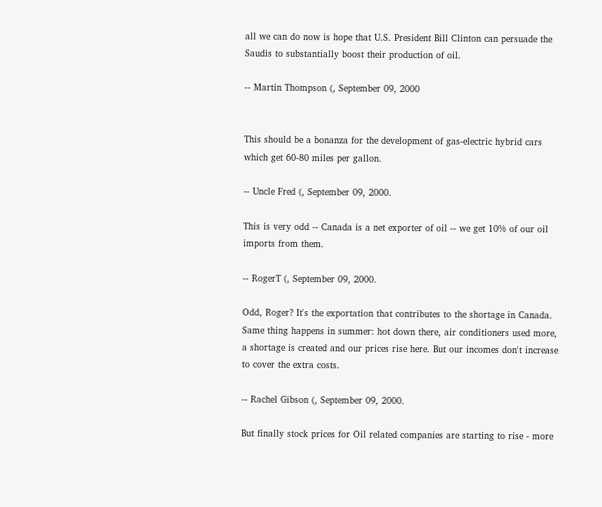all we can do now is hope that U.S. President Bill Clinton can persuade the Saudis to substantially boost their production of oil.

-- Martin Thompson (, September 09, 2000


This should be a bonanza for the development of gas-electric hybrid cars which get 60-80 miles per gallon.

-- Uncle Fred (, September 09, 2000.

This is very odd -- Canada is a net exporter of oil -- we get 10% of our oil imports from them.

-- RogerT (, September 09, 2000.

Odd, Roger? It's the exportation that contributes to the shortage in Canada. Same thing happens in summer: hot down there, air conditioners used more, a shortage is created and our prices rise here. But our incomes don't increase to cover the extra costs.

-- Rachel Gibson (, September 09, 2000.

But finally stock prices for Oil related companies are starting to rise - more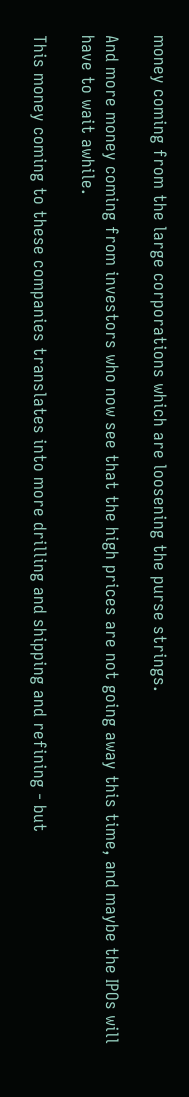money coming from the large corporations which are loosening the purse strings.

And more money coming from investors who now see that the high prices are not going away this time, and maybe the IPOs will have to wait awhile.

This money coming to these companies translates into more drilling and shipping and refining - but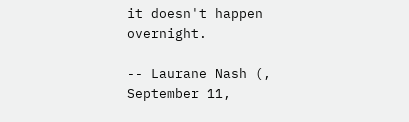it doesn't happen overnight.

-- Laurane Nash (, September 11,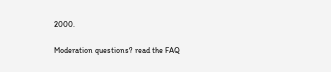2000.

Moderation questions? read the FAQ